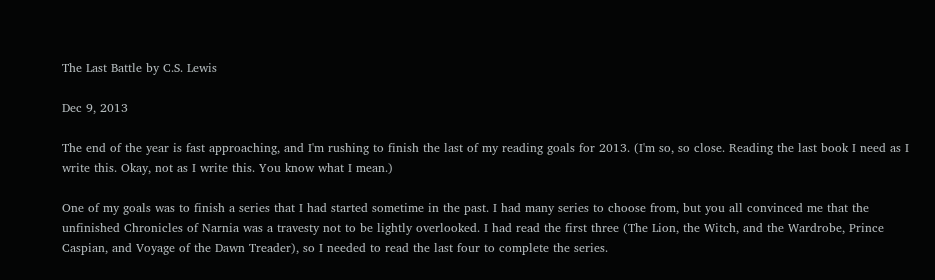The Last Battle by C.S. Lewis

Dec 9, 2013

The end of the year is fast approaching, and I'm rushing to finish the last of my reading goals for 2013. (I'm so, so close. Reading the last book I need as I write this. Okay, not as I write this. You know what I mean.)

One of my goals was to finish a series that I had started sometime in the past. I had many series to choose from, but you all convinced me that the unfinished Chronicles of Narnia was a travesty not to be lightly overlooked. I had read the first three (The Lion, the Witch, and the Wardrobe, Prince Caspian, and Voyage of the Dawn Treader), so I needed to read the last four to complete the series.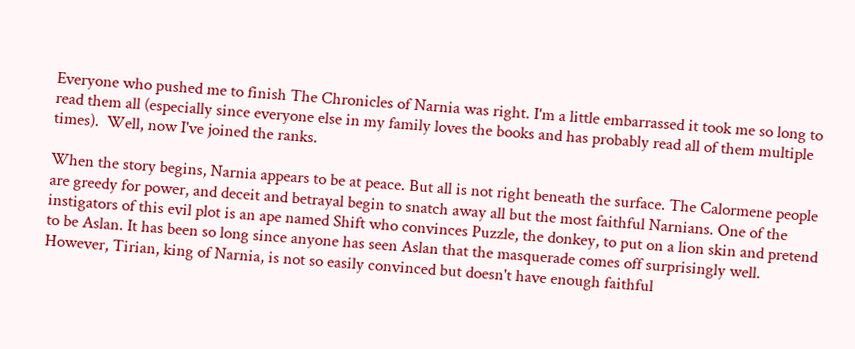Everyone who pushed me to finish The Chronicles of Narnia was right. I'm a little embarrassed it took me so long to read them all (especially since everyone else in my family loves the books and has probably read all of them multiple times).  Well, now I've joined the ranks.

When the story begins, Narnia appears to be at peace. But all is not right beneath the surface. The Calormene people are greedy for power, and deceit and betrayal begin to snatch away all but the most faithful Narnians. One of the instigators of this evil plot is an ape named Shift who convinces Puzzle, the donkey, to put on a lion skin and pretend to be Aslan. It has been so long since anyone has seen Aslan that the masquerade comes off surprisingly well. However, Tirian, king of Narnia, is not so easily convinced but doesn't have enough faithful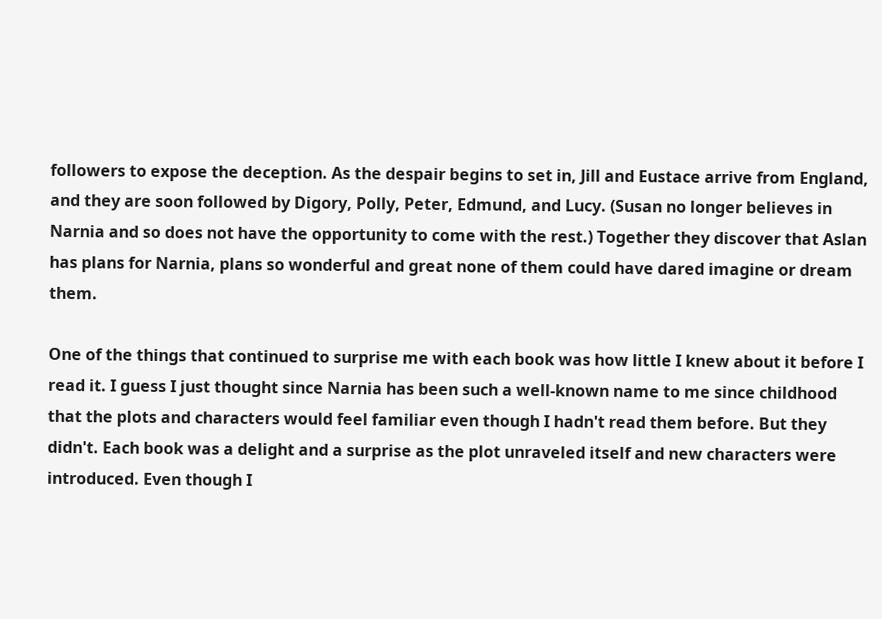followers to expose the deception. As the despair begins to set in, Jill and Eustace arrive from England, and they are soon followed by Digory, Polly, Peter, Edmund, and Lucy. (Susan no longer believes in Narnia and so does not have the opportunity to come with the rest.) Together they discover that Aslan has plans for Narnia, plans so wonderful and great none of them could have dared imagine or dream them.

One of the things that continued to surprise me with each book was how little I knew about it before I read it. I guess I just thought since Narnia has been such a well-known name to me since childhood that the plots and characters would feel familiar even though I hadn't read them before. But they didn't. Each book was a delight and a surprise as the plot unraveled itself and new characters were introduced. Even though I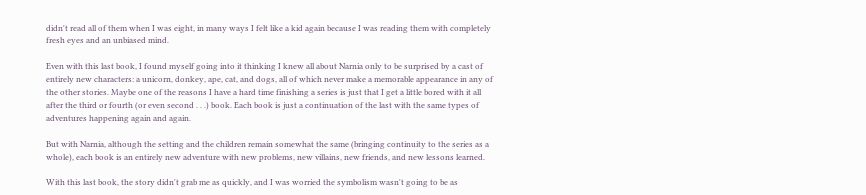didn't read all of them when I was eight, in many ways I felt like a kid again because I was reading them with completely fresh eyes and an unbiased mind.

Even with this last book, I found myself going into it thinking I knew all about Narnia only to be surprised by a cast of entirely new characters: a unicorn, donkey, ape, cat, and dogs, all of which never make a memorable appearance in any of the other stories. Maybe one of the reasons I have a hard time finishing a series is just that I get a little bored with it all after the third or fourth (or even second . . .) book. Each book is just a continuation of the last with the same types of adventures happening again and again.

But with Narnia, although the setting and the children remain somewhat the same (bringing continuity to the series as a whole), each book is an entirely new adventure with new problems, new villains, new friends, and new lessons learned.

With this last book, the story didn't grab me as quickly, and I was worried the symbolism wasn't going to be as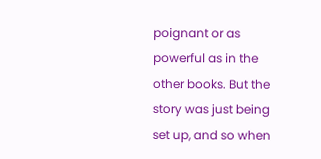poignant or as powerful as in the other books. But the story was just being set up, and so when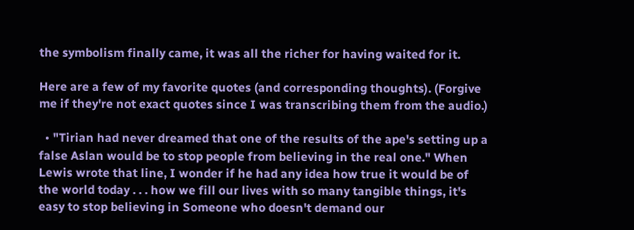the symbolism finally came, it was all the richer for having waited for it.

Here are a few of my favorite quotes (and corresponding thoughts). (Forgive me if they're not exact quotes since I was transcribing them from the audio.)

  • "Tirian had never dreamed that one of the results of the ape's setting up a false Aslan would be to stop people from believing in the real one." When Lewis wrote that line, I wonder if he had any idea how true it would be of the world today . . . how we fill our lives with so many tangible things, it's easy to stop believing in Someone who doesn't demand our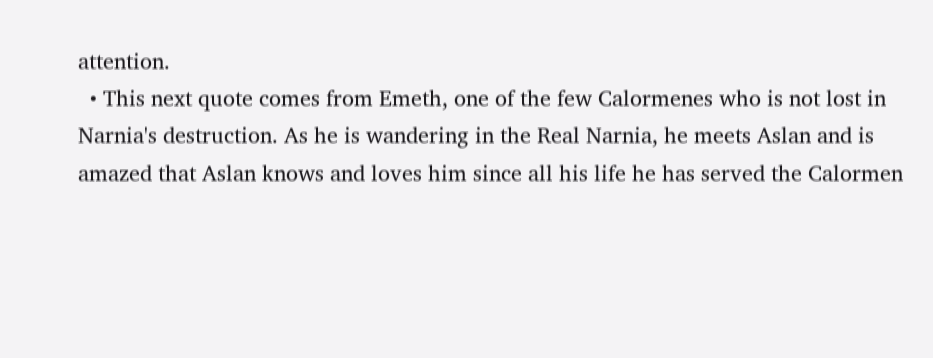attention.
  • This next quote comes from Emeth, one of the few Calormenes who is not lost in Narnia's destruction. As he is wandering in the Real Narnia, he meets Aslan and is amazed that Aslan knows and loves him since all his life he has served the Calormen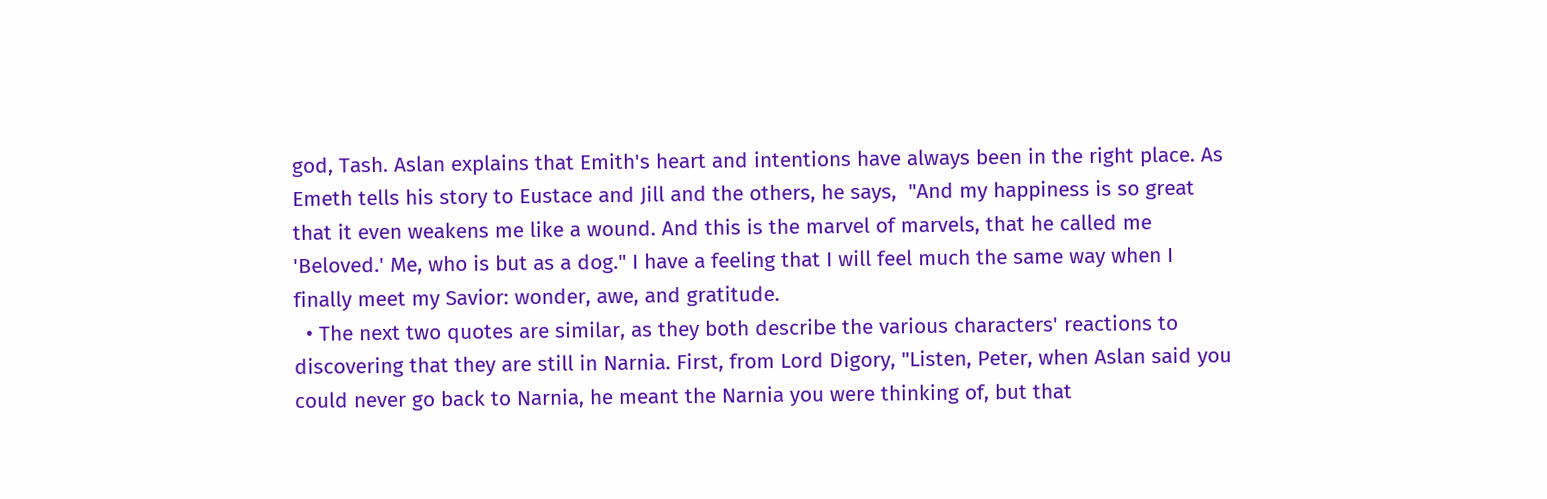god, Tash. Aslan explains that Emith's heart and intentions have always been in the right place. As Emeth tells his story to Eustace and Jill and the others, he says,  "And my happiness is so great that it even weakens me like a wound. And this is the marvel of marvels, that he called me 'Beloved.' Me, who is but as a dog." I have a feeling that I will feel much the same way when I finally meet my Savior: wonder, awe, and gratitude.
  • The next two quotes are similar, as they both describe the various characters' reactions to discovering that they are still in Narnia. First, from Lord Digory, "Listen, Peter, when Aslan said you could never go back to Narnia, he meant the Narnia you were thinking of, but that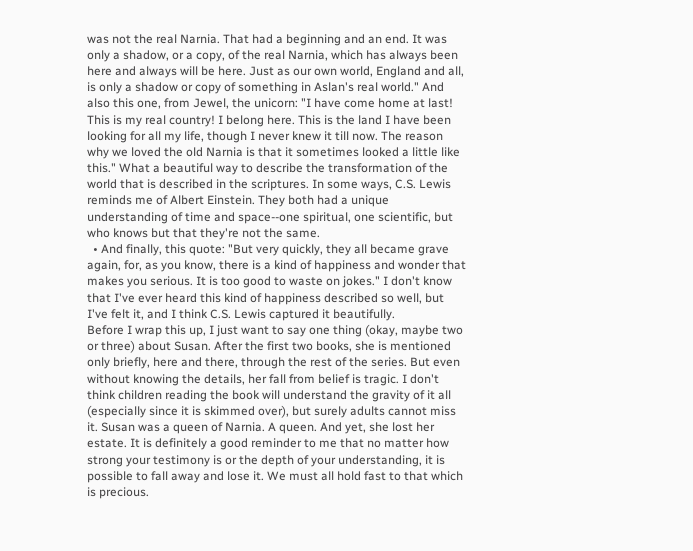was not the real Narnia. That had a beginning and an end. It was only a shadow, or a copy, of the real Narnia, which has always been here and always will be here. Just as our own world, England and all, is only a shadow or copy of something in Aslan's real world." And also this one, from Jewel, the unicorn: "I have come home at last! This is my real country! I belong here. This is the land I have been looking for all my life, though I never knew it till now. The reason why we loved the old Narnia is that it sometimes looked a little like this." What a beautiful way to describe the transformation of the world that is described in the scriptures. In some ways, C.S. Lewis reminds me of Albert Einstein. They both had a unique understanding of time and space--one spiritual, one scientific, but who knows but that they're not the same.
  • And finally, this quote: "But very quickly, they all became grave again, for, as you know, there is a kind of happiness and wonder that makes you serious. It is too good to waste on jokes." I don't know that I've ever heard this kind of happiness described so well, but I've felt it, and I think C.S. Lewis captured it beautifully.
Before I wrap this up, I just want to say one thing (okay, maybe two or three) about Susan. After the first two books, she is mentioned only briefly, here and there, through the rest of the series. But even without knowing the details, her fall from belief is tragic. I don't think children reading the book will understand the gravity of it all (especially since it is skimmed over), but surely adults cannot miss it. Susan was a queen of Narnia. A queen. And yet, she lost her estate. It is definitely a good reminder to me that no matter how strong your testimony is or the depth of your understanding, it is possible to fall away and lose it. We must all hold fast to that which is precious.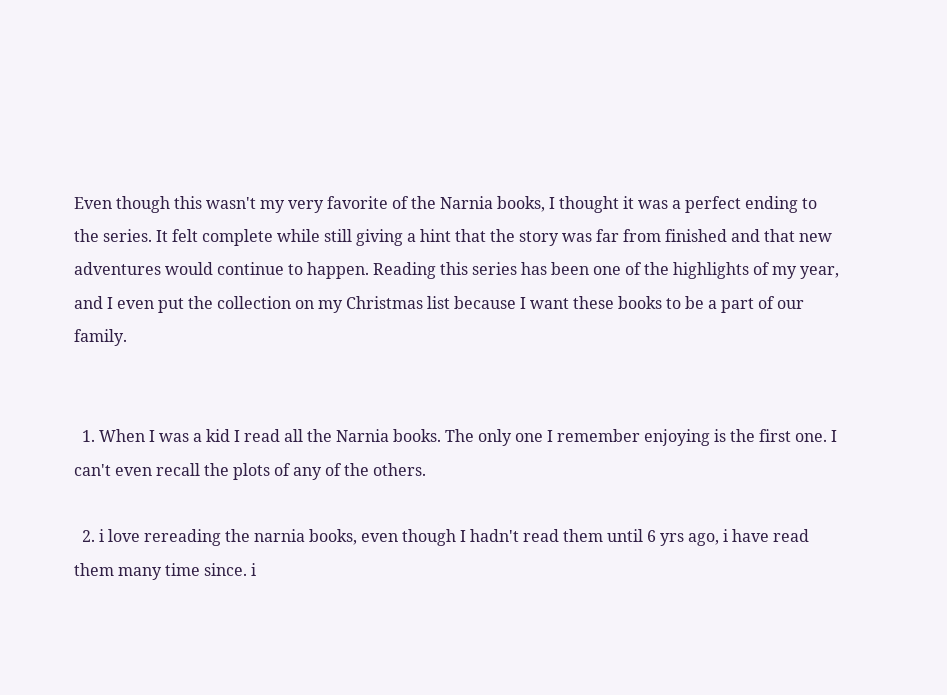Even though this wasn't my very favorite of the Narnia books, I thought it was a perfect ending to the series. It felt complete while still giving a hint that the story was far from finished and that new adventures would continue to happen. Reading this series has been one of the highlights of my year, and I even put the collection on my Christmas list because I want these books to be a part of our family.


  1. When I was a kid I read all the Narnia books. The only one I remember enjoying is the first one. I can't even recall the plots of any of the others.

  2. i love rereading the narnia books, even though I hadn't read them until 6 yrs ago, i have read them many time since. i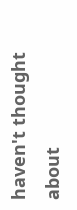haven't thought about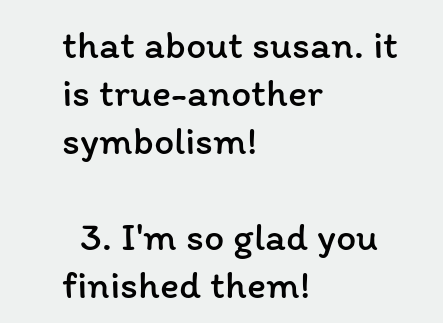that about susan. it is true-another symbolism!

  3. I'm so glad you finished them!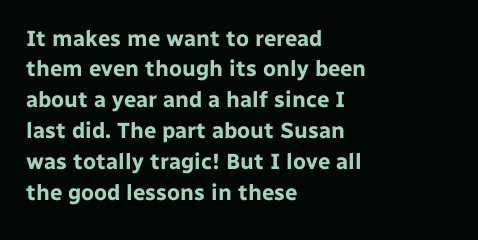It makes me want to reread them even though its only been about a year and a half since I last did. The part about Susan was totally tragic! But I love all the good lessons in these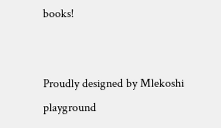books!


Proudly designed by Mlekoshi playground